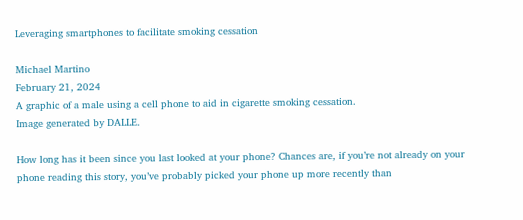Leveraging smartphones to facilitate smoking cessation

Michael Martino
February 21, 2024
A graphic of a male using a cell phone to aid in cigarette smoking cessation.
Image generated by DALLE.

How long has it been since you last looked at your phone? Chances are, if you’re not already on your phone reading this story, you’ve probably picked your phone up more recently than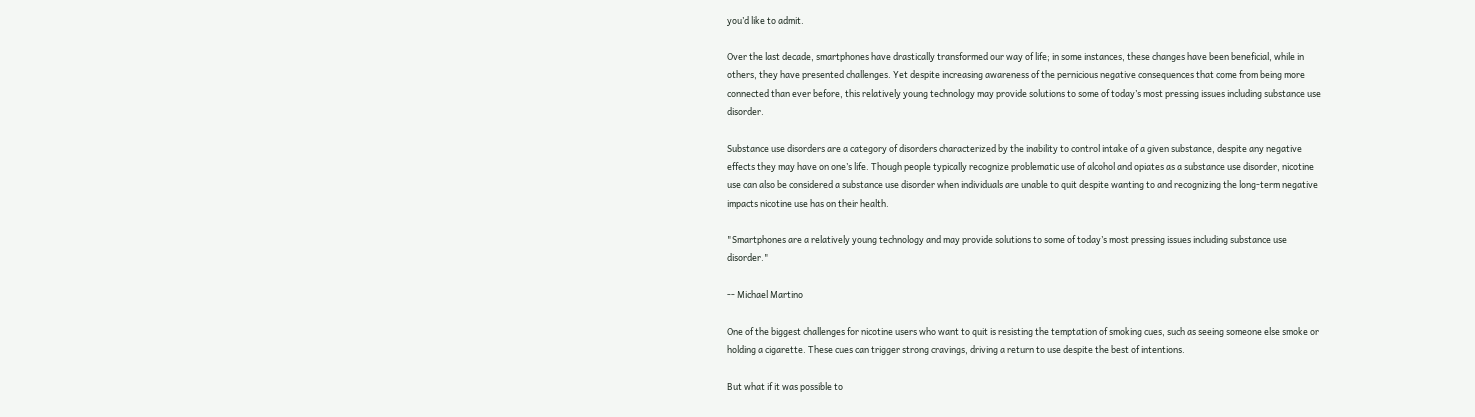you’d like to admit.

Over the last decade, smartphones have drastically transformed our way of life; in some instances, these changes have been beneficial, while in others, they have presented challenges. Yet despite increasing awareness of the pernicious negative consequences that come from being more connected than ever before, this relatively young technology may provide solutions to some of today’s most pressing issues including substance use disorder.

Substance use disorders are a category of disorders characterized by the inability to control intake of a given substance, despite any negative effects they may have on one’s life. Though people typically recognize problematic use of alcohol and opiates as a substance use disorder, nicotine use can also be considered a substance use disorder when individuals are unable to quit despite wanting to and recognizing the long-term negative impacts nicotine use has on their health.

"Smartphones are a relatively young technology and may provide solutions to some of today’s most pressing issues including substance use disorder."

-- Michael Martino

One of the biggest challenges for nicotine users who want to quit is resisting the temptation of smoking cues, such as seeing someone else smoke or holding a cigarette. These cues can trigger strong cravings, driving a return to use despite the best of intentions.

But what if it was possible to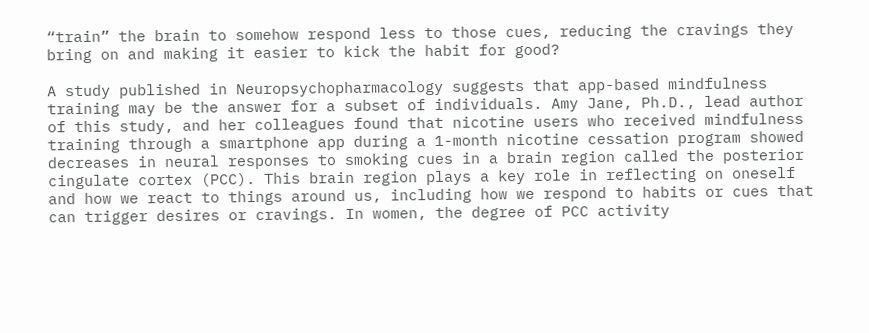“train” the brain to somehow respond less to those cues, reducing the cravings they bring on and making it easier to kick the habit for good?

A study published in Neuropsychopharmacology suggests that app-based mindfulness training may be the answer for a subset of individuals. Amy Jane, Ph.D., lead author of this study, and her colleagues found that nicotine users who received mindfulness training through a smartphone app during a 1-month nicotine cessation program showed decreases in neural responses to smoking cues in a brain region called the posterior cingulate cortex (PCC). This brain region plays a key role in reflecting on oneself and how we react to things around us, including how we respond to habits or cues that can trigger desires or cravings. In women, the degree of PCC activity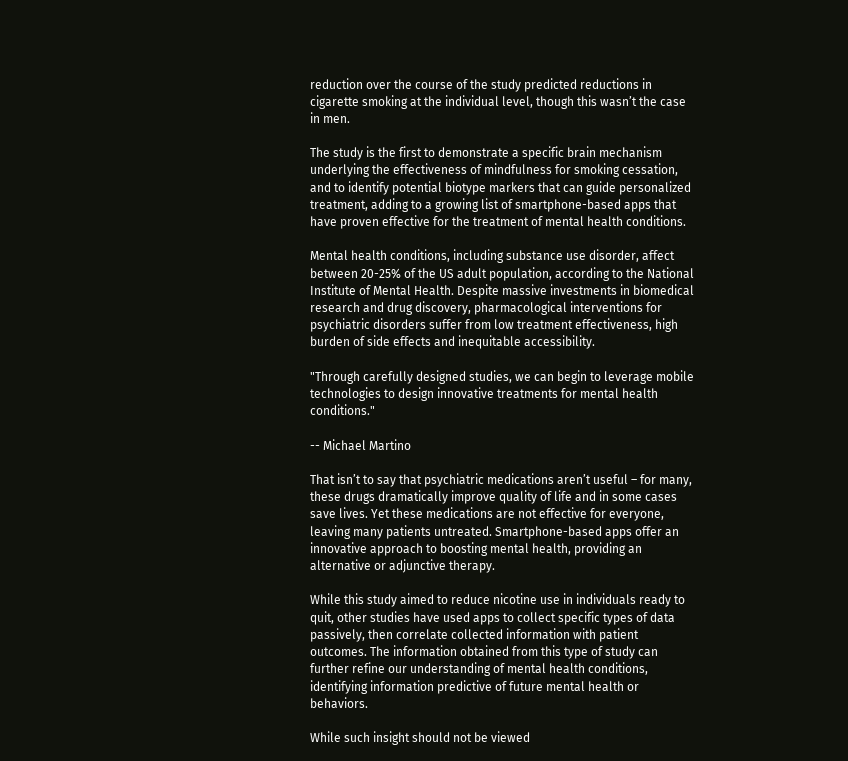reduction over the course of the study predicted reductions in cigarette smoking at the individual level, though this wasn’t the case in men.

The study is the first to demonstrate a specific brain mechanism underlying the effectiveness of mindfulness for smoking cessation, and to identify potential biotype markers that can guide personalized treatment, adding to a growing list of smartphone-based apps that have proven effective for the treatment of mental health conditions.

Mental health conditions, including substance use disorder, affect between 20-25% of the US adult population, according to the National Institute of Mental Health. Despite massive investments in biomedical research and drug discovery, pharmacological interventions for psychiatric disorders suffer from low treatment effectiveness, high burden of side effects and inequitable accessibility.

"Through carefully designed studies, we can begin to leverage mobile technologies to design innovative treatments for mental health conditions."

-- Michael Martino

That isn’t to say that psychiatric medications aren’t useful – for many, these drugs dramatically improve quality of life and in some cases save lives. Yet these medications are not effective for everyone, leaving many patients untreated. Smartphone-based apps offer an innovative approach to boosting mental health, providing an alternative or adjunctive therapy.

While this study aimed to reduce nicotine use in individuals ready to quit, other studies have used apps to collect specific types of data passively, then correlate collected information with patient outcomes. The information obtained from this type of study can further refine our understanding of mental health conditions, identifying information predictive of future mental health or behaviors.

While such insight should not be viewed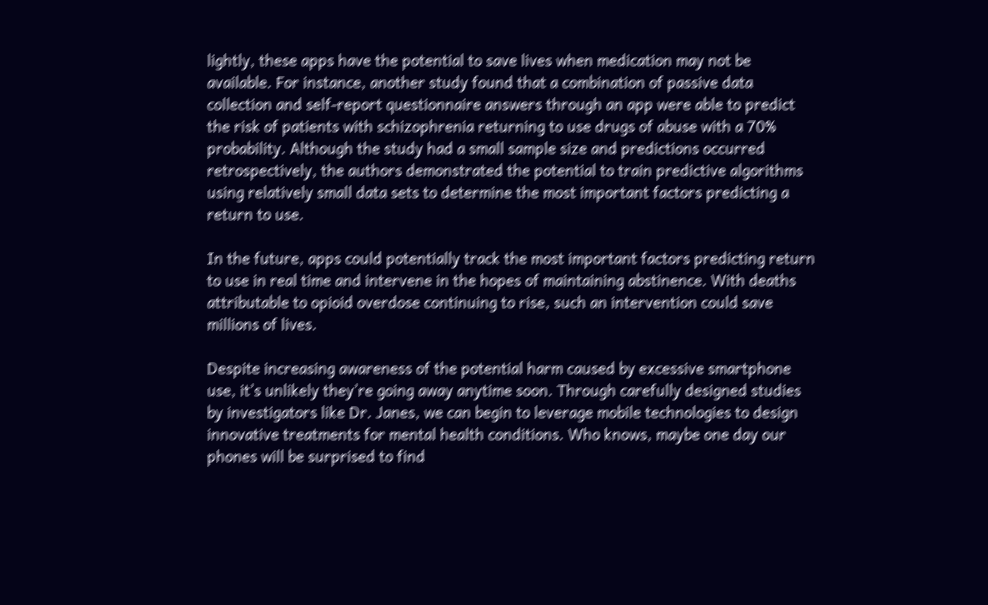lightly, these apps have the potential to save lives when medication may not be available. For instance, another study found that a combination of passive data collection and self-report questionnaire answers through an app were able to predict the risk of patients with schizophrenia returning to use drugs of abuse with a 70% probability. Although the study had a small sample size and predictions occurred retrospectively, the authors demonstrated the potential to train predictive algorithms using relatively small data sets to determine the most important factors predicting a return to use.

In the future, apps could potentially track the most important factors predicting return to use in real time and intervene in the hopes of maintaining abstinence. With deaths attributable to opioid overdose continuing to rise, such an intervention could save millions of lives.

Despite increasing awareness of the potential harm caused by excessive smartphone use, it’s unlikely they’re going away anytime soon. Through carefully designed studies by investigators like Dr. Janes, we can begin to leverage mobile technologies to design innovative treatments for mental health conditions. Who knows, maybe one day our phones will be surprised to find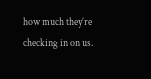how much they’re checking in on us.